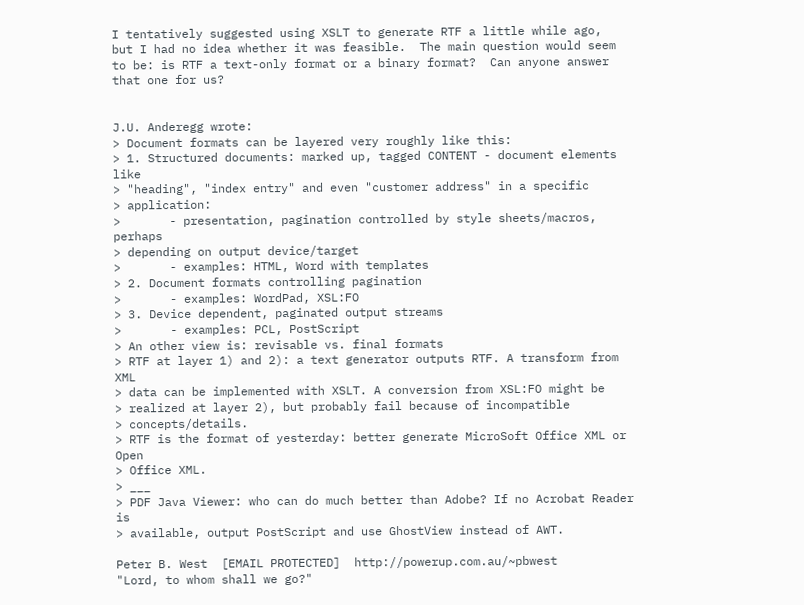I tentatively suggested using XSLT to generate RTF a little while ago,
but I had no idea whether it was feasible.  The main question would seem
to be: is RTF a text-only format or a binary format?  Can anyone answer
that one for us?


J.U. Anderegg wrote:
> Document formats can be layered very roughly like this:
> 1. Structured documents: marked up, tagged CONTENT - document elements like
> "heading", "index entry" and even "customer address" in a specific
> application:
>       - presentation, pagination controlled by style sheets/macros, perhaps
> depending on output device/target
>       - examples: HTML, Word with templates
> 2. Document formats controlling pagination
>       - examples: WordPad, XSL:FO
> 3. Device dependent, paginated output streams
>       - examples: PCL, PostScript
> An other view is: revisable vs. final formats
> RTF at layer 1) and 2): a text generator outputs RTF. A transform from XML
> data can be implemented with XSLT. A conversion from XSL:FO might be
> realized at layer 2), but probably fail because of incompatible
> concepts/details.
> RTF is the format of yesterday: better generate MicroSoft Office XML or Open
> Office XML.
> ___
> PDF Java Viewer: who can do much better than Adobe? If no Acrobat Reader is
> available, output PostScript and use GhostView instead of AWT.

Peter B. West  [EMAIL PROTECTED]  http://powerup.com.au/~pbwest
"Lord, to whom shall we go?"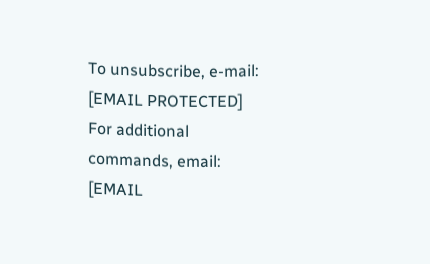To unsubscribe, e-mail: [EMAIL PROTECTED]
For additional commands, email: [EMAIL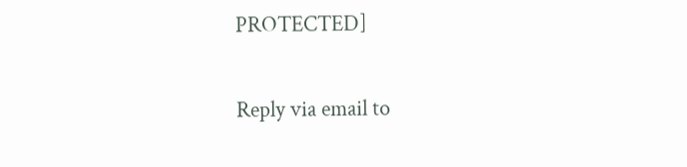PROTECTED]

Reply via email to